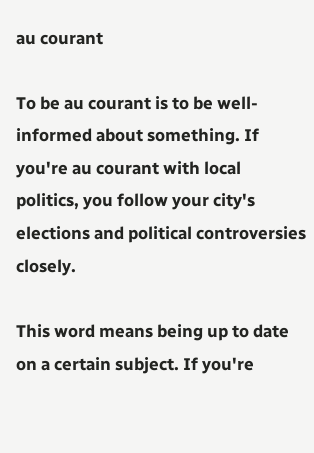au courant

To be au courant is to be well-informed about something. If you're au courant with local politics, you follow your city's elections and political controversies closely.

This word means being up to date on a certain subject. If you're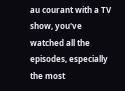au courant with a TV show, you've watched all the episodes, especially the most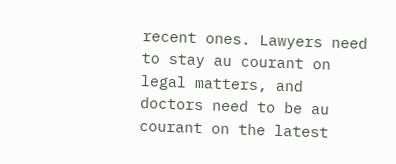recent ones. Lawyers need to stay au courant on legal matters, and doctors need to be au courant on the latest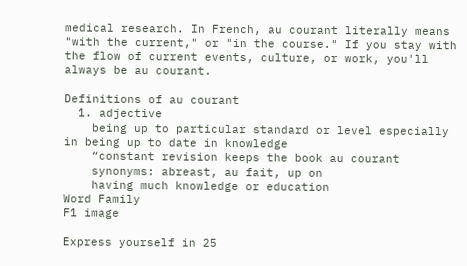medical research. In French, au courant literally means "with the current," or "in the course." If you stay with the flow of current events, culture, or work, you'll always be au courant.

Definitions of au courant
  1. adjective
    being up to particular standard or level especially in being up to date in knowledge
    “constant revision keeps the book au courant
    synonyms: abreast, au fait, up on
    having much knowledge or education
Word Family
F1 image

Express yourself in 25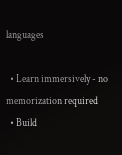languages

  • Learn immersively - no memorization required
  • Build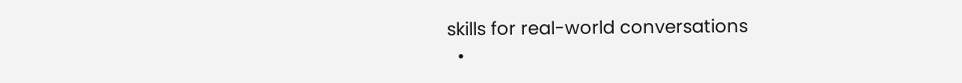skills for real-world conversations
  •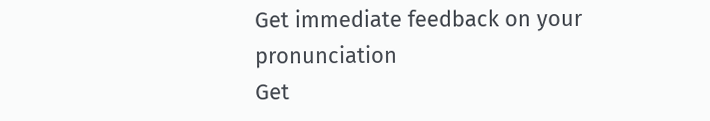Get immediate feedback on your pronunciation
Get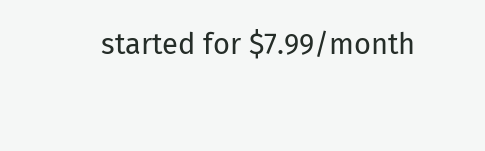started for $7.99/month